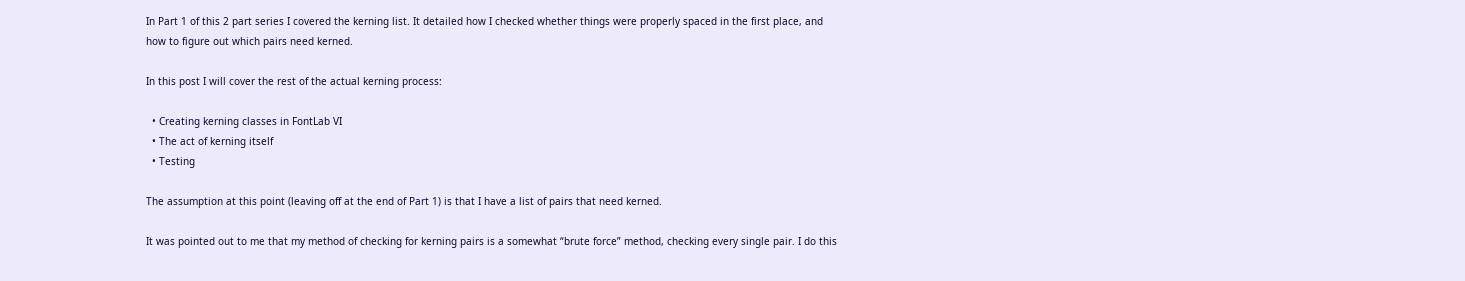In Part 1 of this 2 part series I covered the kerning list. It detailed how I checked whether things were properly spaced in the first place, and how to figure out which pairs need kerned.

In this post I will cover the rest of the actual kerning process:

  • Creating kerning classes in FontLab VI
  • The act of kerning itself
  • Testing

The assumption at this point (leaving off at the end of Part 1) is that I have a list of pairs that need kerned.

It was pointed out to me that my method of checking for kerning pairs is a somewhat “brute force” method, checking every single pair. I do this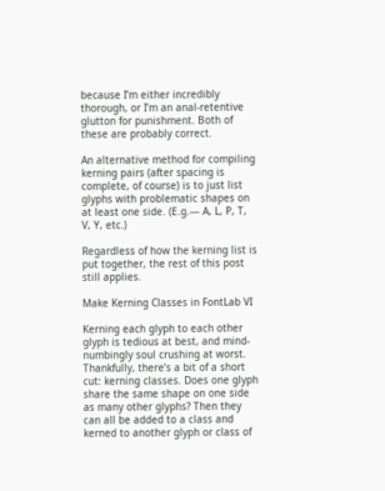because I’m either incredibly thorough, or I’m an anal-retentive glutton for punishment. Both of these are probably correct.

An alternative method for compiling kerning pairs (after spacing is complete, of course) is to just list glyphs with problematic shapes on at least one side. (E.g.— A, L, P, T, V, Y, etc.)

Regardless of how the kerning list is put together, the rest of this post still applies.

Make Kerning Classes in FontLab VI

Kerning each glyph to each other glyph is tedious at best, and mind-numbingly soul crushing at worst. Thankfully, there’s a bit of a short cut: kerning classes. Does one glyph share the same shape on one side as many other glyphs? Then they can all be added to a class and kerned to another glyph or class of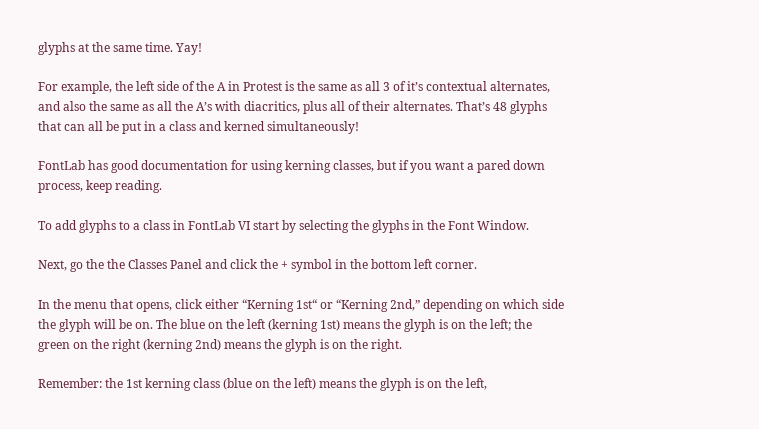glyphs at the same time. Yay!

For example, the left side of the A in Protest is the same as all 3 of it’s contextual alternates, and also the same as all the A’s with diacritics, plus all of their alternates. That’s 48 glyphs that can all be put in a class and kerned simultaneously!

FontLab has good documentation for using kerning classes, but if you want a pared down process, keep reading.

To add glyphs to a class in FontLab VI start by selecting the glyphs in the Font Window.

Next, go the the Classes Panel and click the + symbol in the bottom left corner.

In the menu that opens, click either “Kerning 1st“ or “Kerning 2nd,” depending on which side the glyph will be on. The blue on the left (kerning 1st) means the glyph is on the left; the green on the right (kerning 2nd) means the glyph is on the right.

Remember: the 1st kerning class (blue on the left) means the glyph is on the left,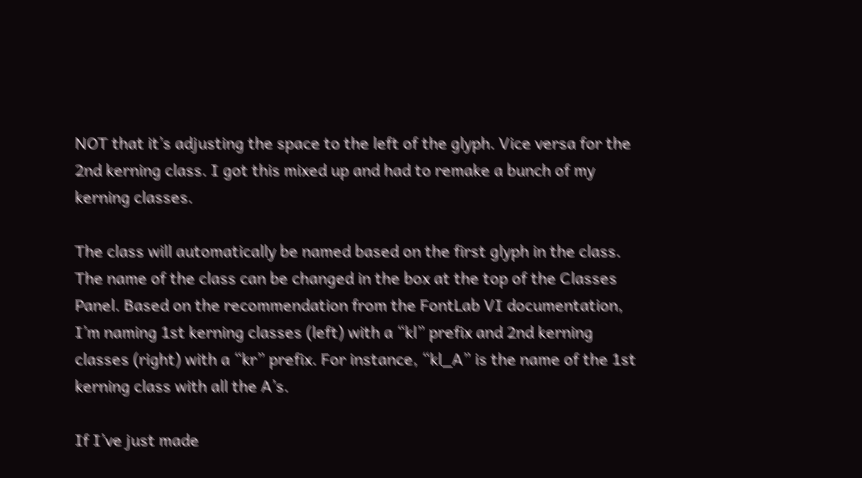NOT that it’s adjusting the space to the left of the glyph. Vice versa for the 2nd kerning class. I got this mixed up and had to remake a bunch of my kerning classes.

The class will automatically be named based on the first glyph in the class. The name of the class can be changed in the box at the top of the Classes Panel. Based on the recommendation from the FontLab VI documentation, I’m naming 1st kerning classes (left) with a “kl” prefix and 2nd kerning classes (right) with a “kr” prefix. For instance, “kl_A” is the name of the 1st kerning class with all the A’s.

If I’ve just made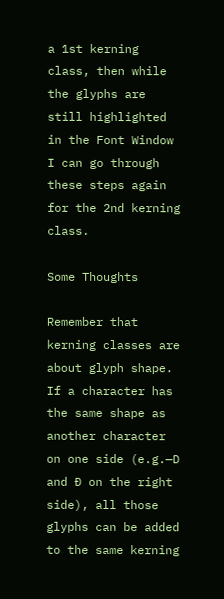a 1st kerning class, then while the glyphs are still highlighted in the Font Window I can go through these steps again for the 2nd kerning class.

Some Thoughts

Remember that kerning classes are about glyph shape. If a character has the same shape as another character on one side (e.g.—D and Ð on the right side), all those glyphs can be added to the same kerning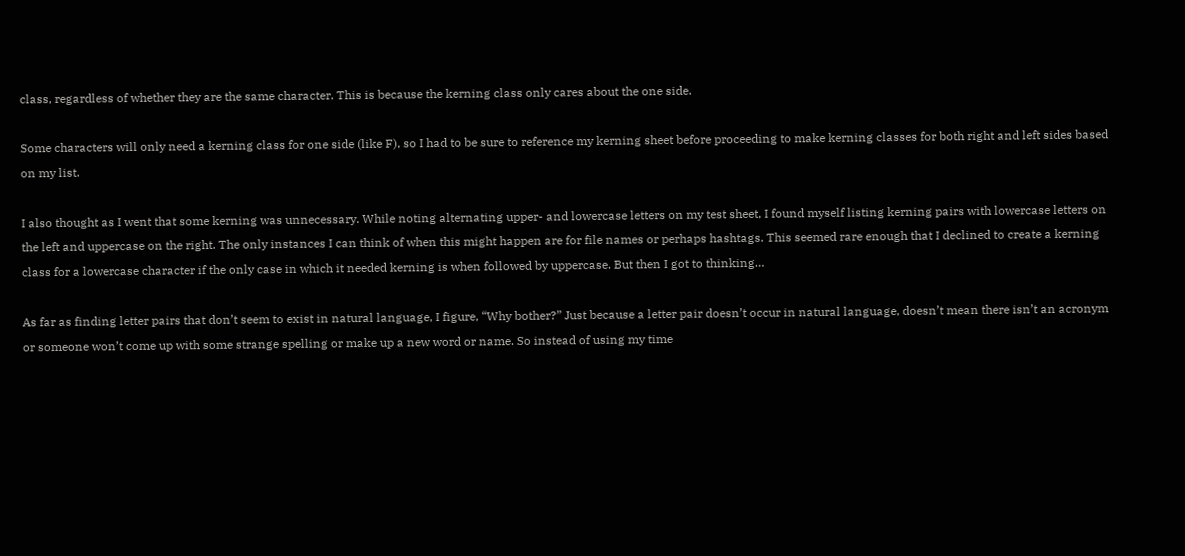class, regardless of whether they are the same character. This is because the kerning class only cares about the one side.

Some characters will only need a kerning class for one side (like F), so I had to be sure to reference my kerning sheet before proceeding to make kerning classes for both right and left sides based on my list.

I also thought as I went that some kerning was unnecessary. While noting alternating upper- and lowercase letters on my test sheet, I found myself listing kerning pairs with lowercase letters on the left and uppercase on the right. The only instances I can think of when this might happen are for file names or perhaps hashtags. This seemed rare enough that I declined to create a kerning class for a lowercase character if the only case in which it needed kerning is when followed by uppercase. But then I got to thinking…

As far as finding letter pairs that don’t seem to exist in natural language, I figure, “Why bother?” Just because a letter pair doesn’t occur in natural language, doesn’t mean there isn’t an acronym or someone won’t come up with some strange spelling or make up a new word or name. So instead of using my time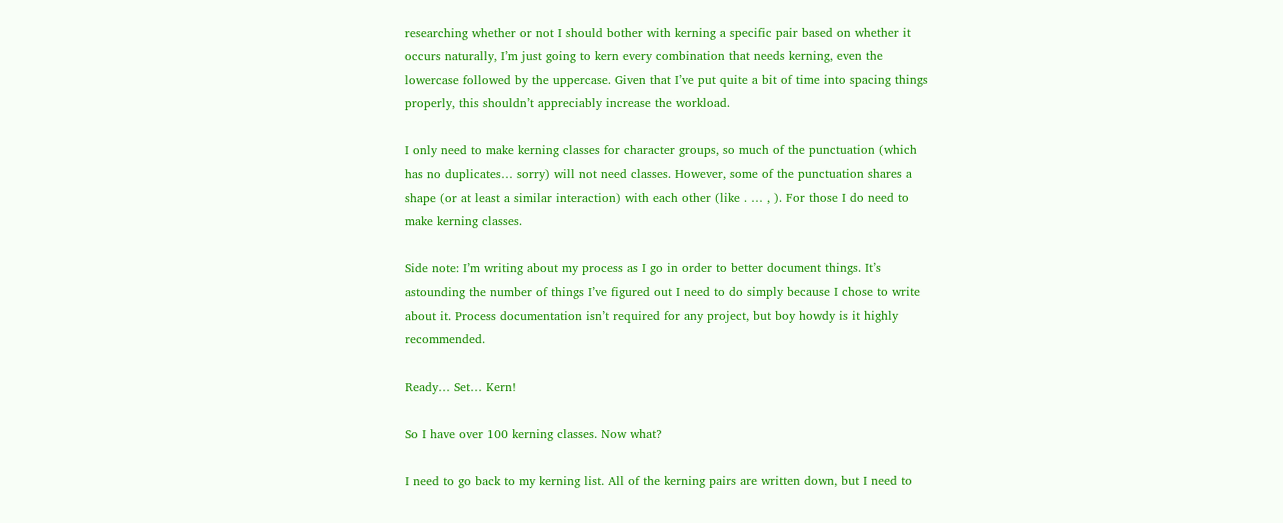researching whether or not I should bother with kerning a specific pair based on whether it occurs naturally, I’m just going to kern every combination that needs kerning, even the lowercase followed by the uppercase. Given that I’ve put quite a bit of time into spacing things properly, this shouldn’t appreciably increase the workload.

I only need to make kerning classes for character groups, so much of the punctuation (which has no duplicates… sorry) will not need classes. However, some of the punctuation shares a shape (or at least a similar interaction) with each other (like . … , ). For those I do need to make kerning classes.

Side note: I’m writing about my process as I go in order to better document things. It’s astounding the number of things I’ve figured out I need to do simply because I chose to write about it. Process documentation isn’t required for any project, but boy howdy is it highly recommended.

Ready… Set… Kern!

So I have over 100 kerning classes. Now what?

I need to go back to my kerning list. All of the kerning pairs are written down, but I need to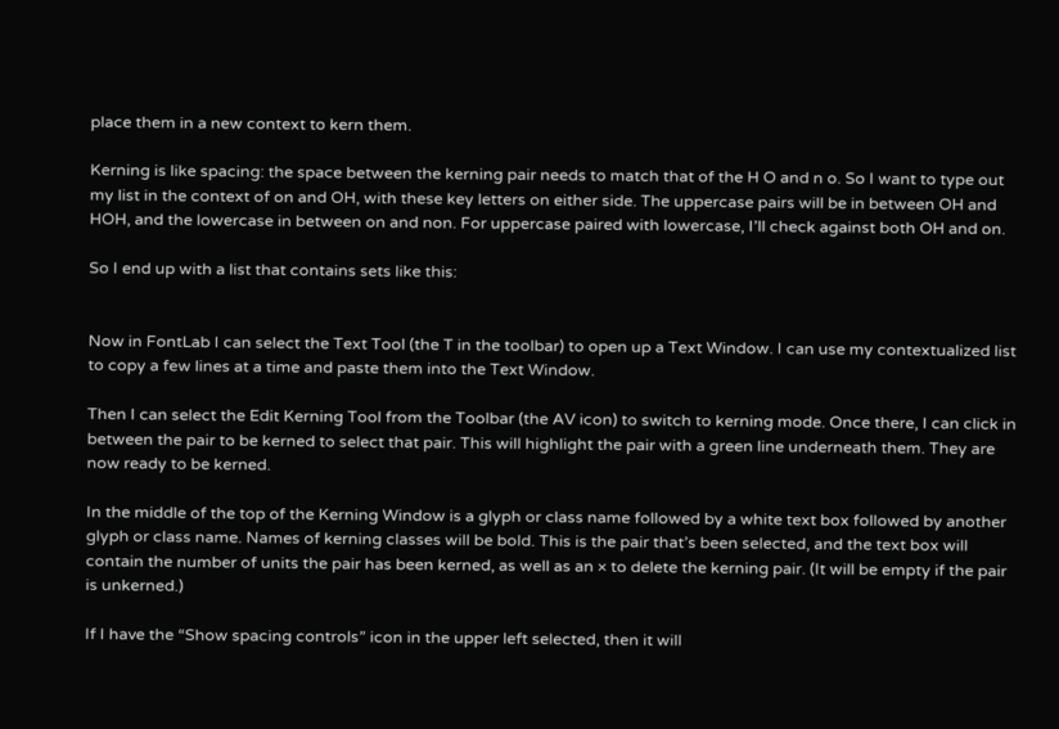place them in a new context to kern them.

Kerning is like spacing: the space between the kerning pair needs to match that of the H O and n o. So I want to type out my list in the context of on and OH, with these key letters on either side. The uppercase pairs will be in between OH and HOH, and the lowercase in between on and non. For uppercase paired with lowercase, I’ll check against both OH and on.

So I end up with a list that contains sets like this:


Now in FontLab I can select the Text Tool (the T in the toolbar) to open up a Text Window. I can use my contextualized list to copy a few lines at a time and paste them into the Text Window.

Then I can select the Edit Kerning Tool from the Toolbar (the AV icon) to switch to kerning mode. Once there, I can click in between the pair to be kerned to select that pair. This will highlight the pair with a green line underneath them. They are now ready to be kerned.

In the middle of the top of the Kerning Window is a glyph or class name followed by a white text box followed by another glyph or class name. Names of kerning classes will be bold. This is the pair that’s been selected, and the text box will contain the number of units the pair has been kerned, as well as an × to delete the kerning pair. (It will be empty if the pair is unkerned.)

If I have the “Show spacing controls” icon in the upper left selected, then it will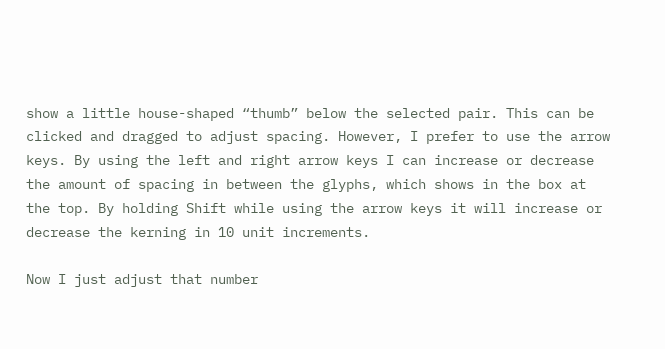show a little house-shaped “thumb” below the selected pair. This can be clicked and dragged to adjust spacing. However, I prefer to use the arrow keys. By using the left and right arrow keys I can increase or decrease the amount of spacing in between the glyphs, which shows in the box at the top. By holding Shift while using the arrow keys it will increase or decrease the kerning in 10 unit increments.

Now I just adjust that number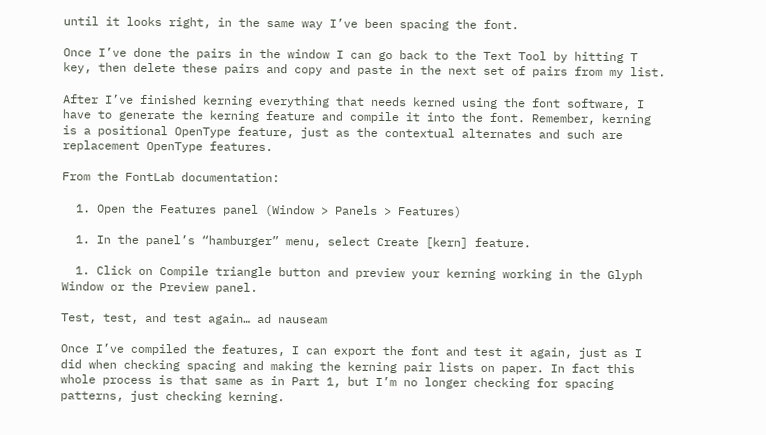until it looks right, in the same way I’ve been spacing the font.

Once I’ve done the pairs in the window I can go back to the Text Tool by hitting T key, then delete these pairs and copy and paste in the next set of pairs from my list.

After I’ve finished kerning everything that needs kerned using the font software, I have to generate the kerning feature and compile it into the font. Remember, kerning is a positional OpenType feature, just as the contextual alternates and such are replacement OpenType features.

From the FontLab documentation:

  1. Open the Features panel (Window > Panels > Features)

  1. In the panel’s “hamburger” menu, select Create [kern] feature.

  1. Click on Compile triangle button and preview your kerning working in the Glyph Window or the Preview panel.

Test, test, and test again… ad nauseam

Once I’ve compiled the features, I can export the font and test it again, just as I did when checking spacing and making the kerning pair lists on paper. In fact this whole process is that same as in Part 1, but I’m no longer checking for spacing patterns, just checking kerning.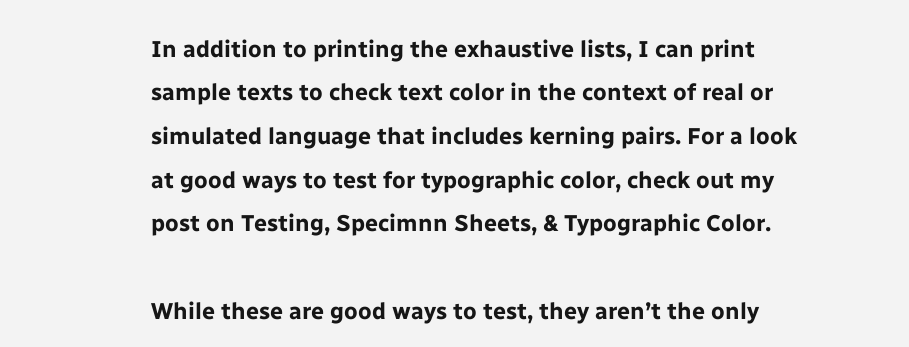In addition to printing the exhaustive lists, I can print sample texts to check text color in the context of real or simulated language that includes kerning pairs. For a look at good ways to test for typographic color, check out my post on Testing, Specimnn Sheets, & Typographic Color.

While these are good ways to test, they aren’t the only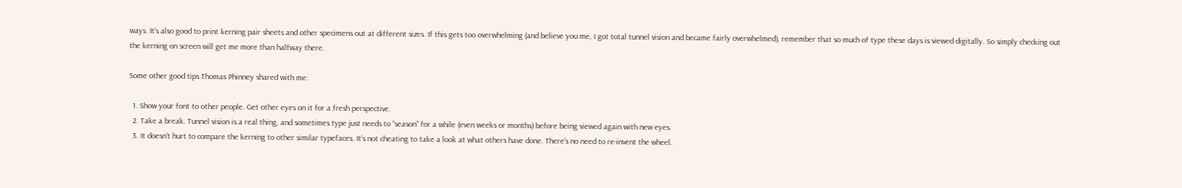ways. It’s also good to print kerning pair sheets and other specimens out at different sizes. If this gets too overwhelming (and believe you me, I got total tunnel vision and became fairly overwhelmed), remember that so much of type these days is viewed digitally. So simply checking out the kerning on screen will get me more than halfway there.

Some other good tips Thomas Phinney shared with me:

  1. Show your font to other people. Get other eyes on it for a fresh perspective.
  2. Take a break. Tunnel vision is a real thing, and sometimes type just needs to “season” for a while (even weeks or months) before being viewed again with new eyes.
  3. It doesn’t hurt to compare the kerning to other similar typefaces. It’s not cheating to take a look at what others have done. There’s no need to re-invent the wheel.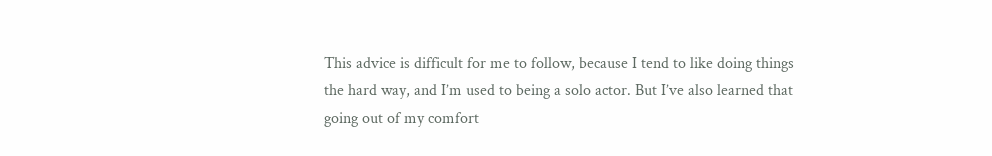This advice is difficult for me to follow, because I tend to like doing things the hard way, and I’m used to being a solo actor. But I’ve also learned that going out of my comfort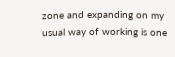zone and expanding on my usual way of working is one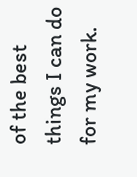of the best things I can do for my work.